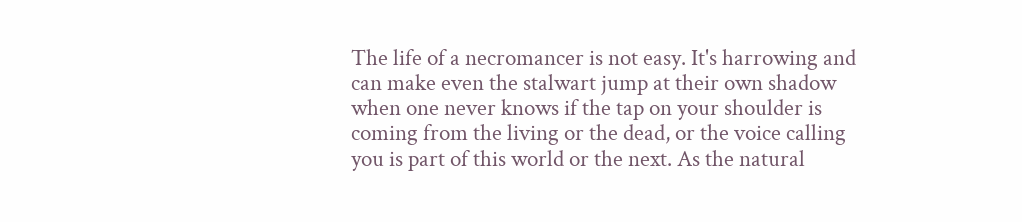The life of a necromancer is not easy. It's harrowing and can make even the stalwart jump at their own shadow when one never knows if the tap on your shoulder is coming from the living or the dead, or the voice calling you is part of this world or the next. As the natural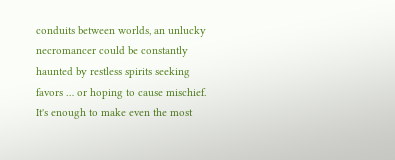conduits between worlds, an unlucky necromancer could be constantly haunted by restless spirits seeking favors … or hoping to cause mischief. It's enough to make even the most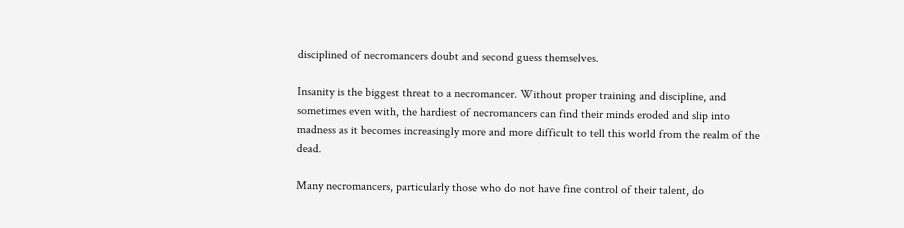disciplined of necromancers doubt and second guess themselves.

Insanity is the biggest threat to a necromancer. Without proper training and discipline, and sometimes even with, the hardiest of necromancers can find their minds eroded and slip into madness as it becomes increasingly more and more difficult to tell this world from the realm of the dead.

Many necromancers, particularly those who do not have fine control of their talent, do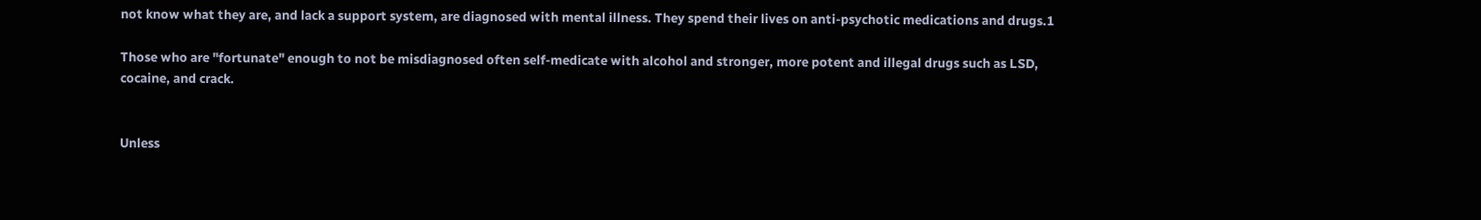not know what they are, and lack a support system, are diagnosed with mental illness. They spend their lives on anti-psychotic medications and drugs.1

Those who are "fortunate" enough to not be misdiagnosed often self-medicate with alcohol and stronger, more potent and illegal drugs such as LSD, cocaine, and crack.


Unless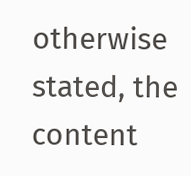otherwise stated, the content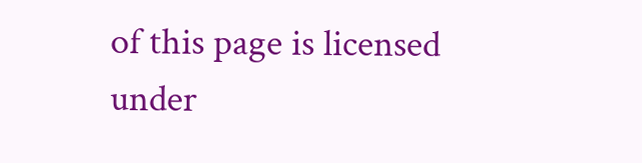of this page is licensed under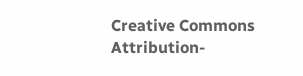Creative Commons Attribution-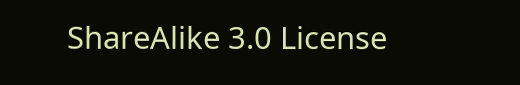ShareAlike 3.0 License